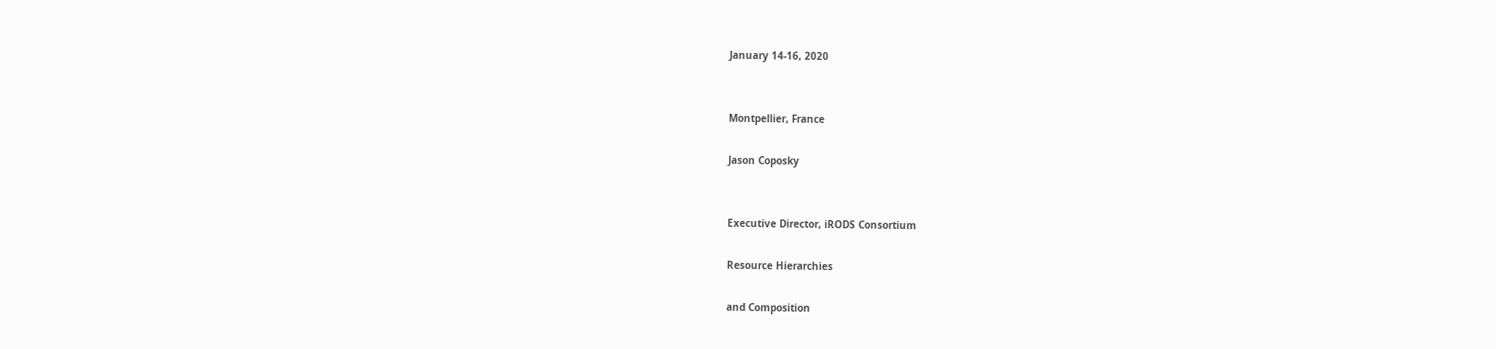January 14-16, 2020


Montpellier, France

Jason Coposky


Executive Director, iRODS Consortium

Resource Hierarchies

and Composition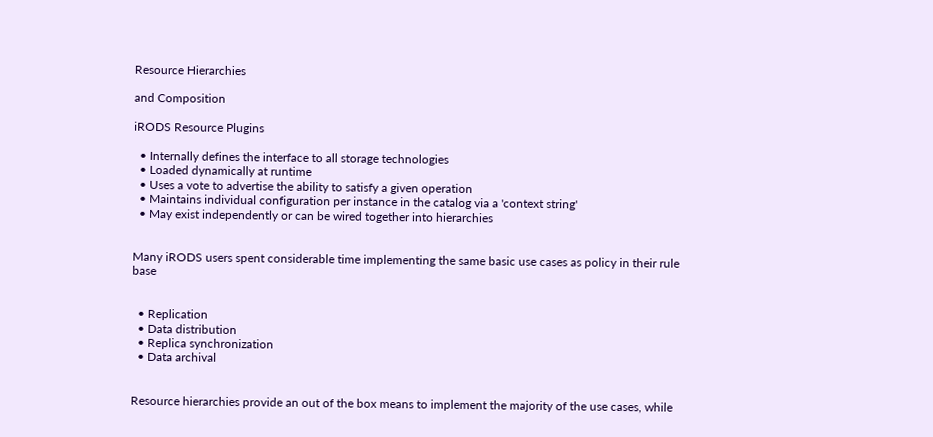Resource Hierarchies

and Composition

iRODS Resource Plugins

  • Internally defines the interface to all storage technologies
  • Loaded dynamically at runtime
  • Uses a vote to advertise the ability to satisfy a given operation
  • Maintains individual configuration per instance in the catalog via a 'context string'
  • May exist independently or can be wired together into hierarchies


Many iRODS users spent considerable time implementing the same basic use cases as policy in their rule base


  • Replication
  • Data distribution
  • Replica synchronization
  • Data archival


Resource hierarchies provide an out of the box means to implement the majority of the use cases, while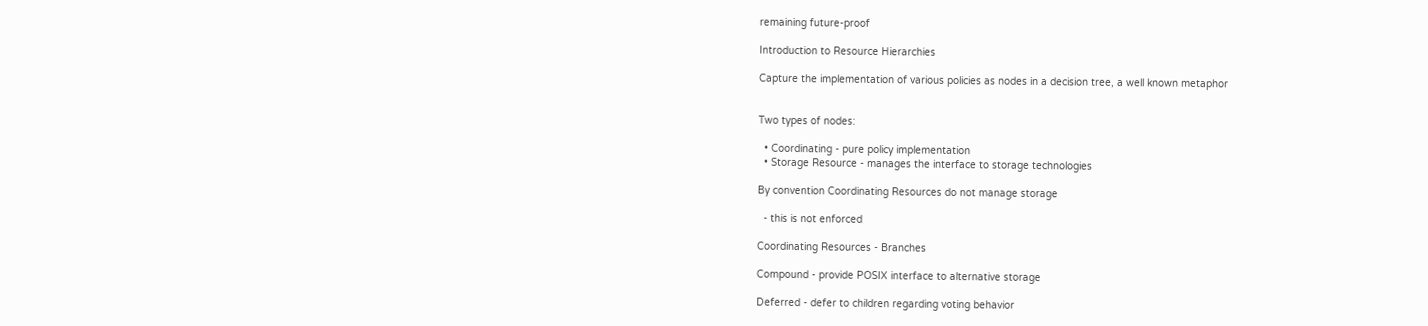remaining future-proof

Introduction to Resource Hierarchies

Capture the implementation of various policies as nodes in a decision tree, a well known metaphor


Two types of nodes:

  • Coordinating - pure policy implementation
  • Storage Resource - manages the interface to storage technologies

By convention Coordinating Resources do not manage storage

  - this is not enforced

Coordinating Resources - Branches

Compound - provide POSIX interface to alternative storage

Deferred - defer to children regarding voting behavior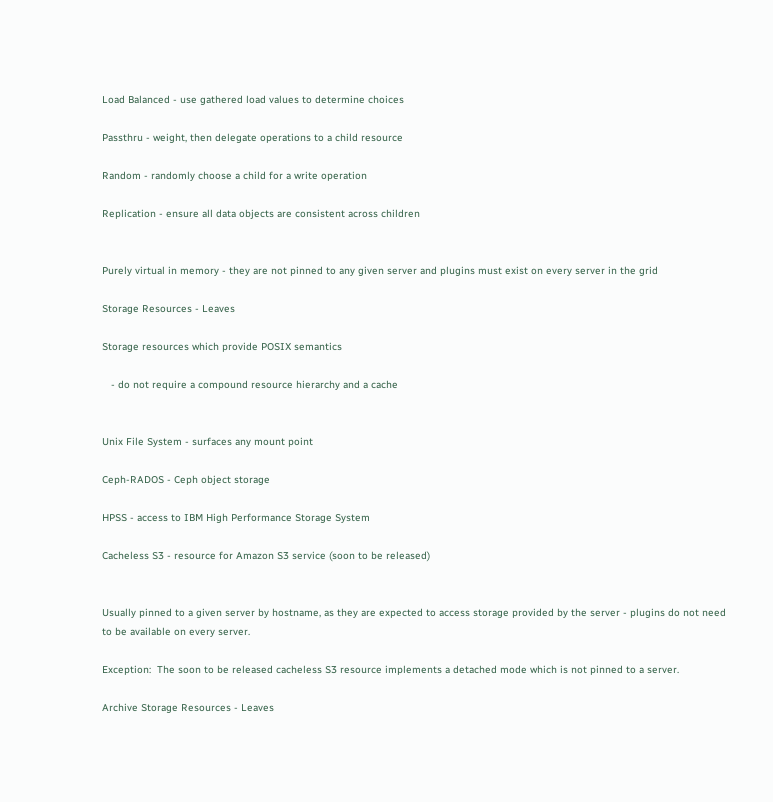Load Balanced - use gathered load values to determine choices

Passthru - weight, then delegate operations to a child resource

Random - randomly choose a child for a write operation

Replication - ensure all data objects are consistent across children


Purely virtual in memory - they are not pinned to any given server and plugins must exist on every server in the grid

Storage Resources - Leaves

Storage resources which provide POSIX semantics

   - do not require a compound resource hierarchy and a cache


Unix File System - surfaces any mount point

Ceph-RADOS - Ceph object storage

HPSS - access to IBM High Performance Storage System

Cacheless S3 - resource for Amazon S3 service (soon to be released)


Usually pinned to a given server by hostname, as they are expected to access storage provided by the server - plugins do not need to be available on every server.

Exception:  The soon to be released cacheless S3 resource implements a detached mode which is not pinned to a server.

Archive Storage Resources - Leaves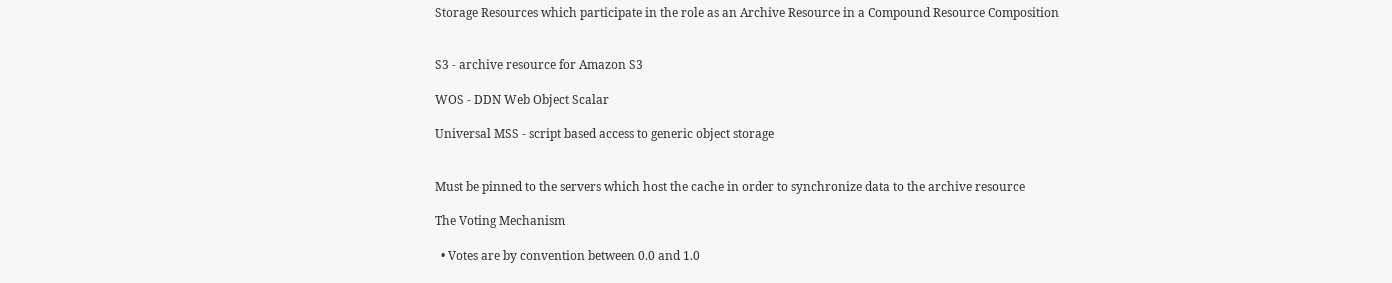Storage Resources which participate in the role as an Archive Resource in a Compound Resource Composition


S3 - archive resource for Amazon S3

WOS - DDN Web Object Scalar

Universal MSS - script based access to generic object storage


Must be pinned to the servers which host the cache in order to synchronize data to the archive resource

The Voting Mechanism

  • Votes are by convention between 0.0 and 1.0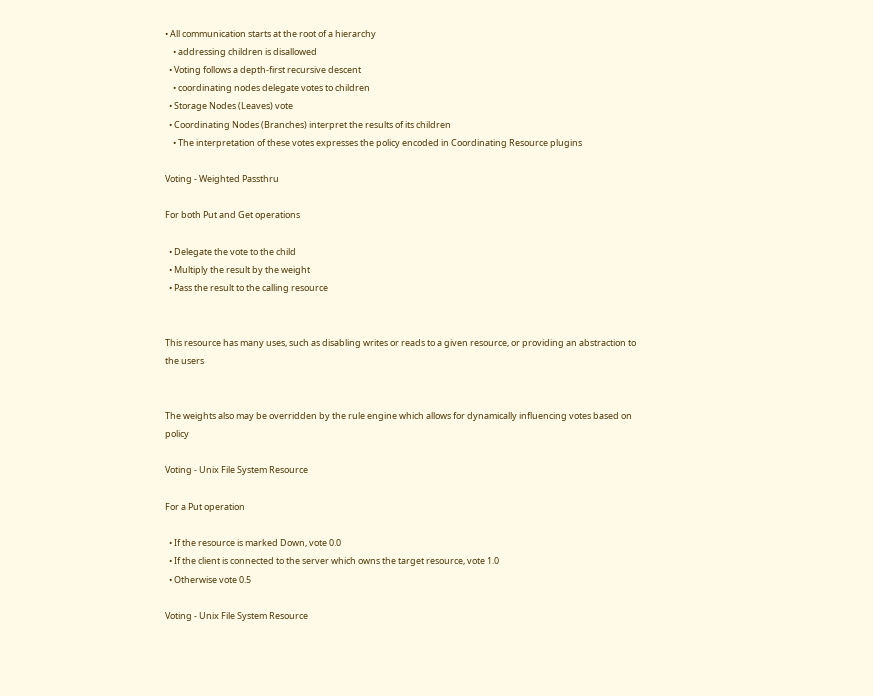• All communication starts at the root of a hierarchy
    • addressing children is disallowed
  • Voting follows a depth-first recursive descent
    • coordinating nodes delegate votes to children
  • Storage Nodes (Leaves) vote
  • Coordinating Nodes (Branches) interpret the results of its children
    • The interpretation of these votes expresses the policy encoded in Coordinating Resource plugins

Voting - Weighted Passthru

For both Put and Get operations

  • Delegate the vote to the child
  • Multiply the result by the weight
  • Pass the result to the calling resource


This resource has many uses, such as disabling writes or reads to a given resource, or providing an abstraction to the users


The weights also may be overridden by the rule engine which allows for dynamically influencing votes based on policy

Voting - Unix File System Resource

For a Put operation

  • If the resource is marked Down, vote 0.0
  • If the client is connected to the server which owns the target resource, vote 1.0
  • Otherwise vote 0.5

Voting - Unix File System Resource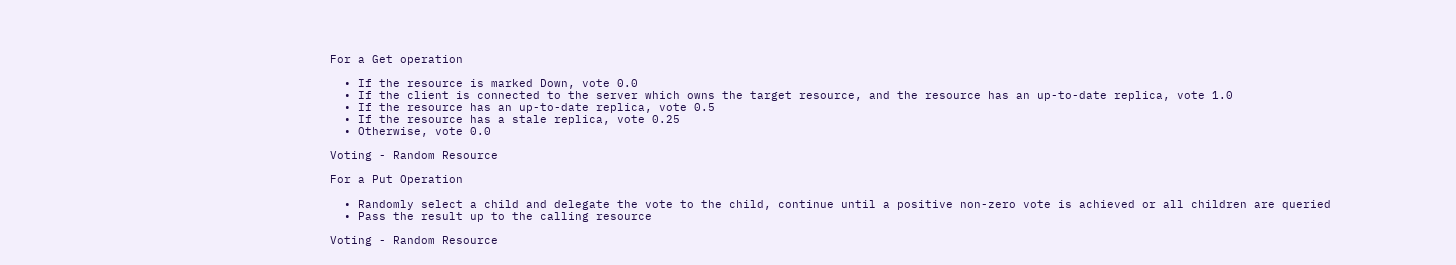For a Get operation

  • If the resource is marked Down, vote 0.0
  • If the client is connected to the server which owns the target resource, and the resource has an up-to-date replica, vote 1.0
  • If the resource has an up-to-date replica, vote 0.5
  • If the resource has a stale replica, vote 0.25
  • Otherwise, vote 0.0

Voting - Random Resource

For a Put Operation

  • Randomly select a child and delegate the vote to the child, continue until a positive non-zero vote is achieved or all children are queried
  • Pass the result up to the calling resource

Voting - Random Resource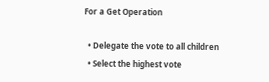For a Get Operation

  • Delegate the vote to all children
  • Select the highest vote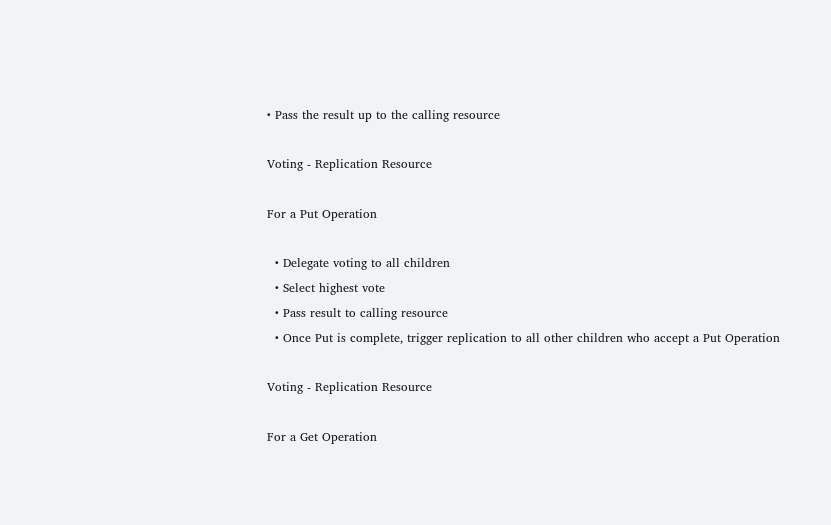• Pass the result up to the calling resource

Voting - Replication Resource

For a Put Operation

  • Delegate voting to all children
  • Select highest vote
  • Pass result to calling resource
  • Once Put is complete, trigger replication to all other children who accept a Put Operation

Voting - Replication Resource

For a Get Operation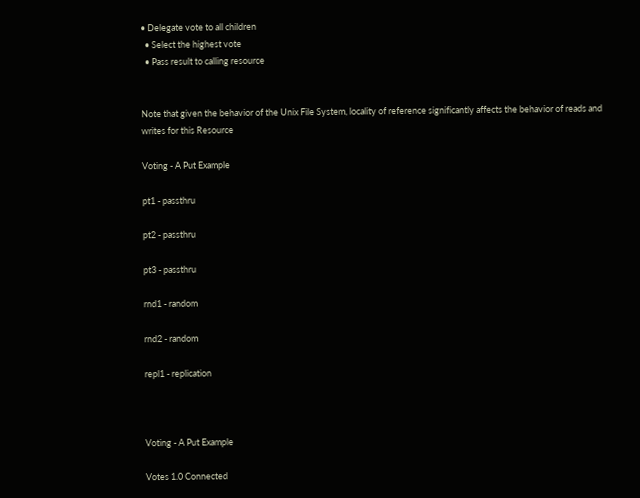• Delegate vote to all children
  • Select the highest vote
  • Pass result to calling resource


Note that given the behavior of the Unix File System, locality of reference significantly affects the behavior of reads and writes for this Resource

Voting - A Put Example

pt1 - passthru

pt2 - passthru

pt3 - passthru

rnd1 - random

rnd2 - random

repl1 - replication



Voting - A Put Example

Votes 1.0 Connected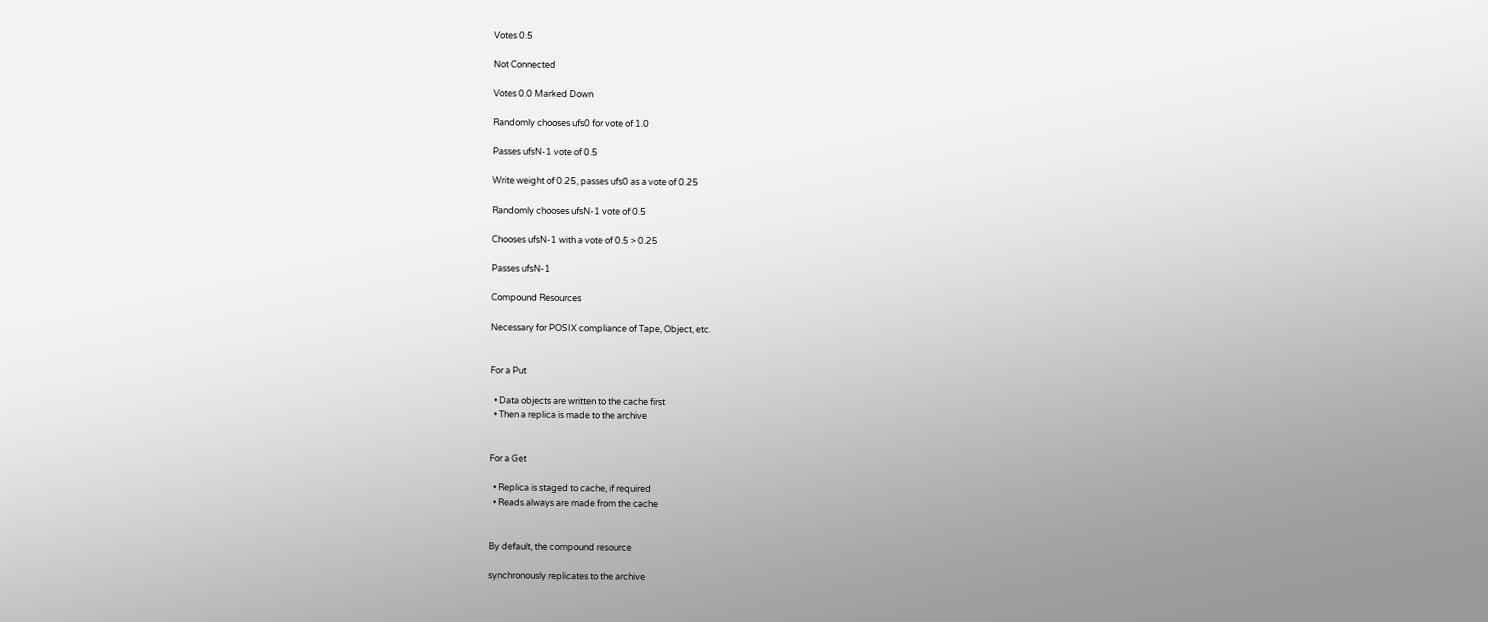Votes 0.5

Not Connected

Votes 0.0 Marked Down

Randomly chooses ufs0 for vote of 1.0

Passes ufsN-1 vote of 0.5

Write weight of 0.25, passes ufs0 as a vote of 0.25

Randomly chooses ufsN-1 vote of 0.5

Chooses ufsN-1 with a vote of 0.5 > 0.25

Passes ufsN-1

Compound Resources

Necessary for POSIX compliance of Tape, Object, etc.


For a Put

  • Data objects are written to the cache first
  • Then a replica is made to the archive


For a Get

  • Replica is staged to cache, if required
  • Reads always are made from the cache


By default, the compound resource

synchronously replicates to the archive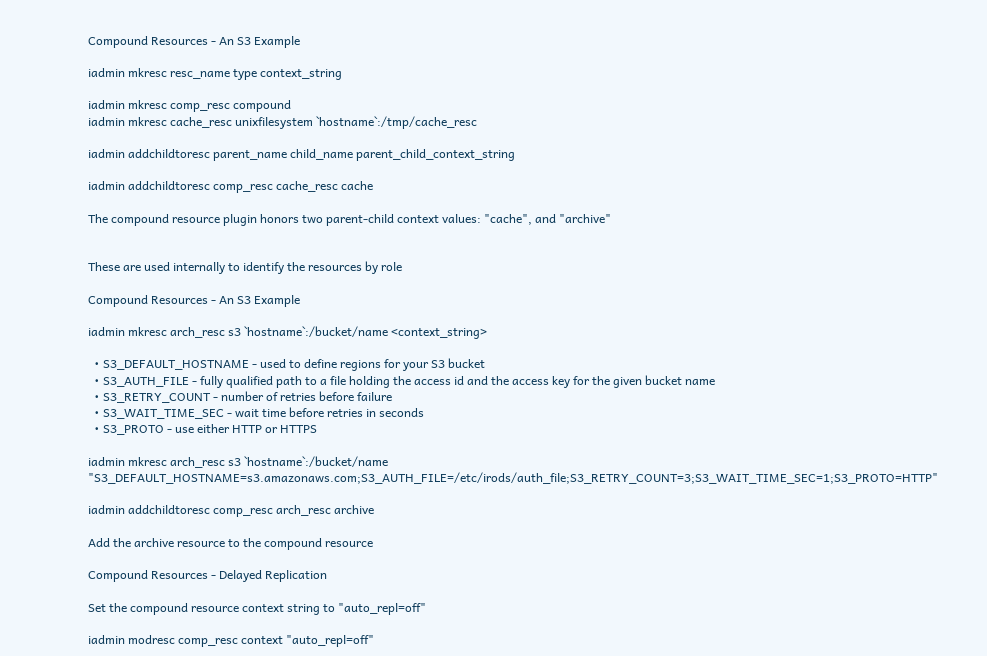Compound Resources - An S3 Example

iadmin mkresc resc_name type context_string

iadmin mkresc comp_resc compound
iadmin mkresc cache_resc unixfilesystem `hostname`:/tmp/cache_resc

iadmin addchildtoresc parent_name child_name parent_child_context_string

iadmin addchildtoresc comp_resc cache_resc cache

The compound resource plugin honors two parent-child context values: "cache", and "archive"


These are used internally to identify the resources by role

Compound Resources - An S3 Example

iadmin mkresc arch_resc s3 `hostname`:/bucket/name <context_string>

  • S3_DEFAULT_HOSTNAME - used to define regions for your S3 bucket
  • S3_AUTH_FILE - fully qualified path to a file holding the access id and the access key for the given bucket name
  • S3_RETRY_COUNT - number of retries before failure
  • S3_WAIT_TIME_SEC - wait time before retries in seconds
  • S3_PROTO - use either HTTP or HTTPS

iadmin mkresc arch_resc s3 `hostname`:/bucket/name "S3_DEFAULT_HOSTNAME=s3.amazonaws.com;S3_AUTH_FILE=/etc/irods/auth_file;S3_RETRY_COUNT=3;S3_WAIT_TIME_SEC=1;S3_PROTO=HTTP"

iadmin addchildtoresc comp_resc arch_resc archive

Add the archive resource to the compound resource

Compound Resources - Delayed Replication

Set the compound resource context string to "auto_repl=off"

iadmin modresc comp_resc context "auto_repl=off"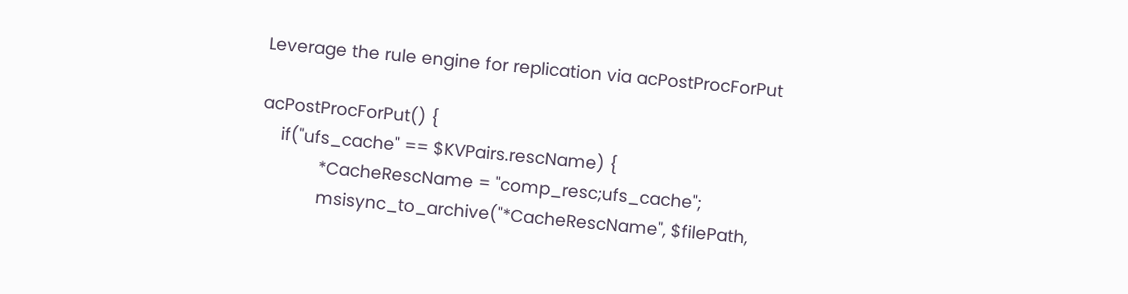Leverage the rule engine for replication via acPostProcForPut

acPostProcForPut() {
    if("ufs_cache" == $KVPairs.rescName) {
            *CacheRescName = "comp_resc;ufs_cache";
            msisync_to_archive("*CacheRescName", $filePath,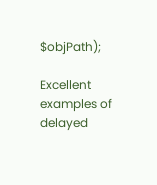$objPath);

Excellent examples of delayed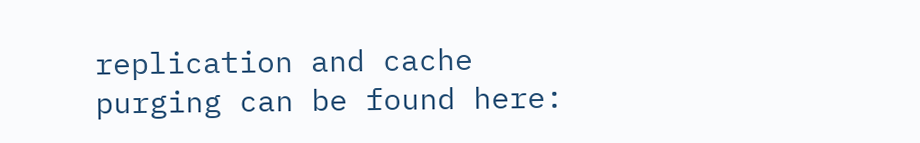replication and cache purging can be found here: